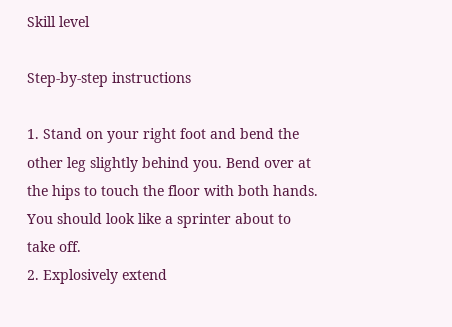Skill level

Step-by-step instructions

1. Stand on your right foot and bend the other leg slightly behind you. Bend over at the hips to touch the floor with both hands. You should look like a sprinter about to take off.
2. Explosively extend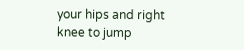your hips and right knee to jump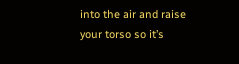into the air and raise your torso so it’s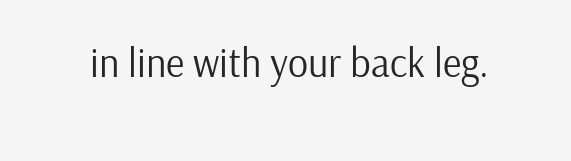in line with your back leg.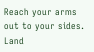Reach your arms out to your sides. Land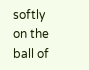softly on the ball of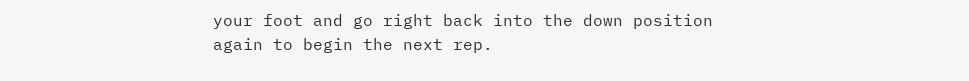your foot and go right back into the down position again to begin the next rep.